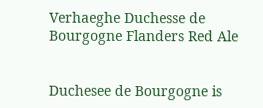Verhaeghe Duchesse de Bourgogne Flanders Red Ale


Duchesee de Bourgogne is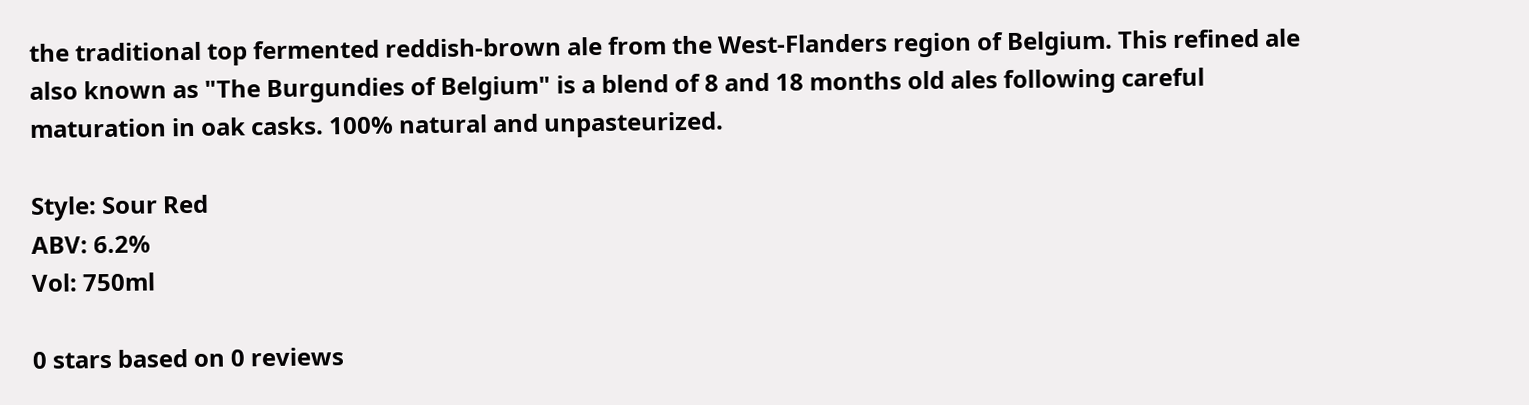the traditional top fermented reddish-brown ale from the West-Flanders region of Belgium. This refined ale also known as "The Burgundies of Belgium" is a blend of 8 and 18 months old ales following careful maturation in oak casks. 100% natural and unpasteurized.

Style: Sour Red
ABV: 6.2%
Vol: 750ml

0 stars based on 0 reviews